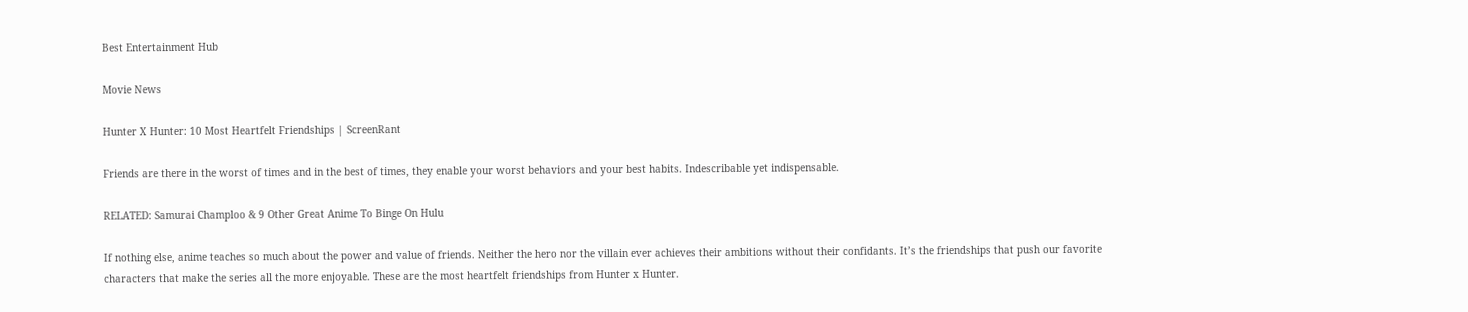Best Entertainment Hub

Movie News

Hunter X Hunter: 10 Most Heartfelt Friendships | ScreenRant

Friends are there in the worst of times and in the best of times, they enable your worst behaviors and your best habits. Indescribable yet indispensable.

RELATED: Samurai Champloo & 9 Other Great Anime To Binge On Hulu

If nothing else, anime teaches so much about the power and value of friends. Neither the hero nor the villain ever achieves their ambitions without their confidants. It’s the friendships that push our favorite characters that make the series all the more enjoyable. These are the most heartfelt friendships from Hunter x Hunter.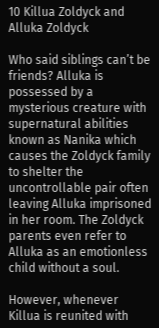10 Killua Zoldyck and Alluka Zoldyck

Who said siblings can’t be friends? Alluka is possessed by a mysterious creature with supernatural abilities known as Nanika which causes the Zoldyck family to shelter the uncontrollable pair often leaving Alluka imprisoned in her room. The Zoldyck parents even refer to Alluka as an emotionless child without a soul.

However, whenever Killua is reunited with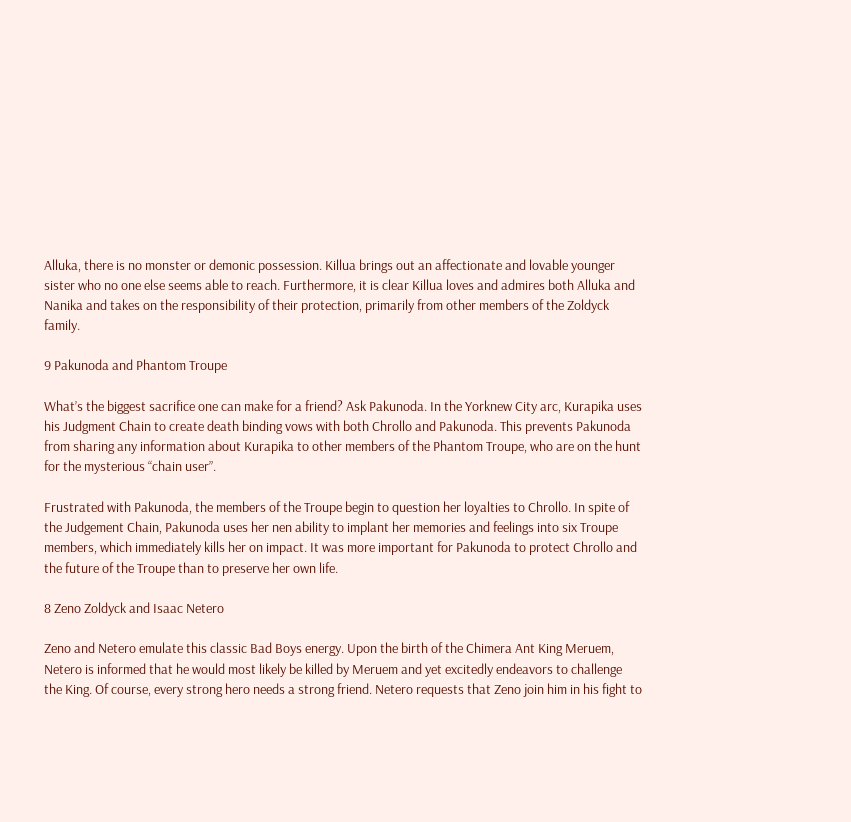Alluka, there is no monster or demonic possession. Killua brings out an affectionate and lovable younger sister who no one else seems able to reach. Furthermore, it is clear Killua loves and admires both Alluka and Nanika and takes on the responsibility of their protection, primarily from other members of the Zoldyck family.

9 Pakunoda and Phantom Troupe

What’s the biggest sacrifice one can make for a friend? Ask Pakunoda. In the Yorknew City arc, Kurapika uses his Judgment Chain to create death binding vows with both Chrollo and Pakunoda. This prevents Pakunoda from sharing any information about Kurapika to other members of the Phantom Troupe, who are on the hunt for the mysterious “chain user”.

Frustrated with Pakunoda, the members of the Troupe begin to question her loyalties to Chrollo. In spite of the Judgement Chain, Pakunoda uses her nen ability to implant her memories and feelings into six Troupe members, which immediately kills her on impact. It was more important for Pakunoda to protect Chrollo and the future of the Troupe than to preserve her own life.

8 Zeno Zoldyck and Isaac Netero

Zeno and Netero emulate this classic Bad Boys energy. Upon the birth of the Chimera Ant King Meruem, Netero is informed that he would most likely be killed by Meruem and yet excitedly endeavors to challenge the King. Of course, every strong hero needs a strong friend. Netero requests that Zeno join him in his fight to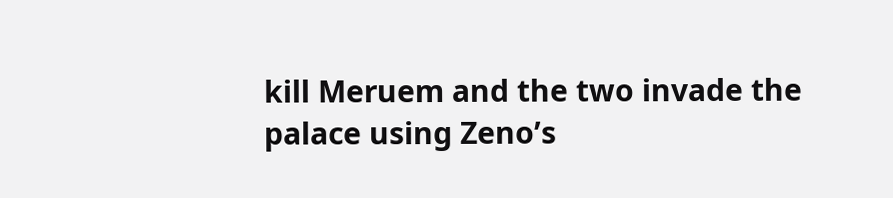kill Meruem and the two invade the palace using Zeno’s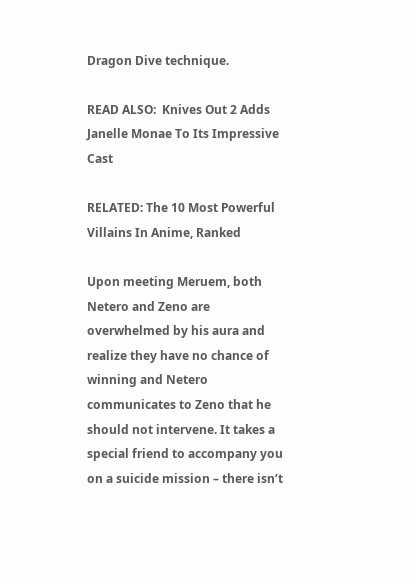Dragon Dive technique.

READ ALSO:  Knives Out 2 Adds Janelle Monae To Its Impressive Cast

RELATED: The 10 Most Powerful Villains In Anime, Ranked

Upon meeting Meruem, both Netero and Zeno are overwhelmed by his aura and realize they have no chance of winning and Netero communicates to Zeno that he should not intervene. It takes a special friend to accompany you on a suicide mission – there isn’t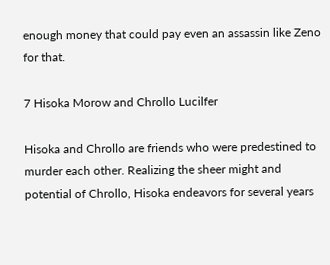enough money that could pay even an assassin like Zeno for that.

7 Hisoka Morow and Chrollo Lucilfer

Hisoka and Chrollo are friends who were predestined to murder each other. Realizing the sheer might and potential of Chrollo, Hisoka endeavors for several years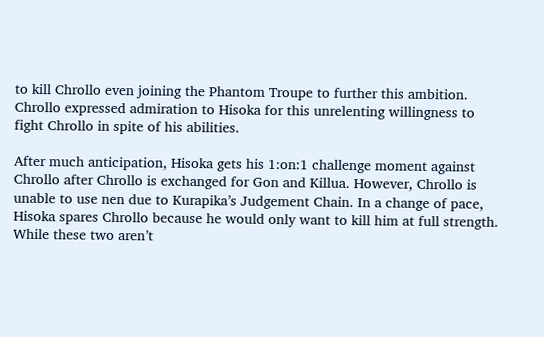to kill Chrollo even joining the Phantom Troupe to further this ambition. Chrollo expressed admiration to Hisoka for this unrelenting willingness to fight Chrollo in spite of his abilities.

After much anticipation, Hisoka gets his 1:on:1 challenge moment against Chrollo after Chrollo is exchanged for Gon and Killua. However, Chrollo is unable to use nen due to Kurapika’s Judgement Chain. In a change of pace, Hisoka spares Chrollo because he would only want to kill him at full strength. While these two aren’t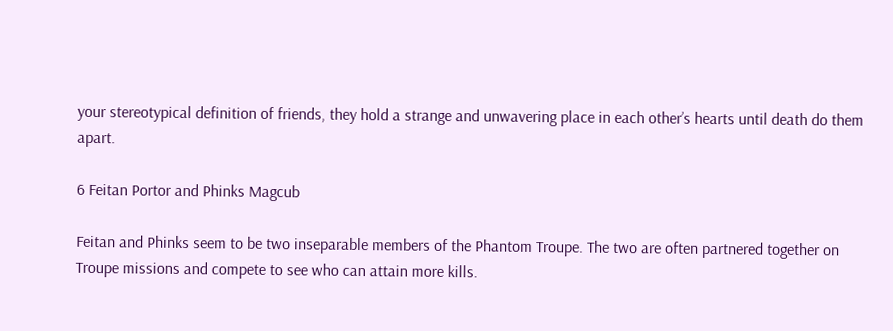your stereotypical definition of friends, they hold a strange and unwavering place in each other’s hearts until death do them apart.

6 Feitan Portor and Phinks Magcub

Feitan and Phinks seem to be two inseparable members of the Phantom Troupe. The two are often partnered together on Troupe missions and compete to see who can attain more kills.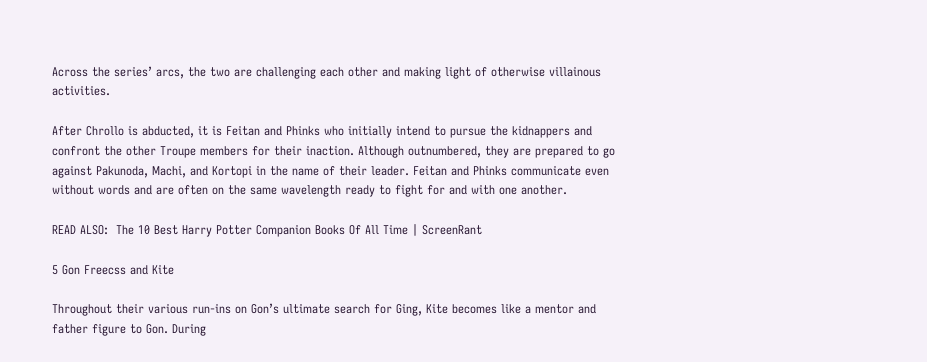Across the series’ arcs, the two are challenging each other and making light of otherwise villainous activities.

After Chrollo is abducted, it is Feitan and Phinks who initially intend to pursue the kidnappers and confront the other Troupe members for their inaction. Although outnumbered, they are prepared to go against Pakunoda, Machi, and Kortopi in the name of their leader. Feitan and Phinks communicate even without words and are often on the same wavelength ready to fight for and with one another.

READ ALSO:  The 10 Best Harry Potter Companion Books Of All Time | ScreenRant

5 Gon Freecss and Kite

Throughout their various run-ins on Gon’s ultimate search for Ging, Kite becomes like a mentor and father figure to Gon. During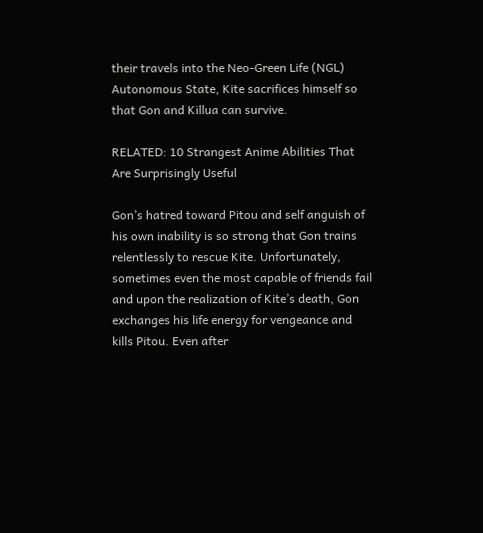their travels into the Neo-Green Life (NGL) Autonomous State, Kite sacrifices himself so that Gon and Killua can survive.

RELATED: 10 Strangest Anime Abilities That Are Surprisingly Useful

Gon’s hatred toward Pitou and self anguish of his own inability is so strong that Gon trains relentlessly to rescue Kite. Unfortunately, sometimes even the most capable of friends fail and upon the realization of Kite’s death, Gon exchanges his life energy for vengeance and kills Pitou. Even after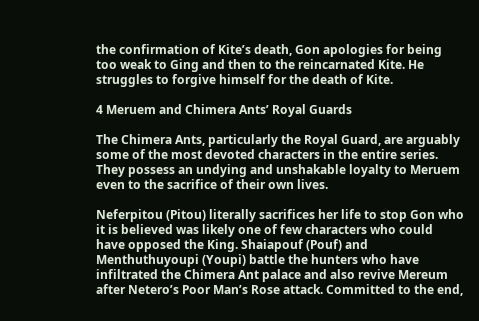the confirmation of Kite’s death, Gon apologies for being too weak to Ging and then to the reincarnated Kite. He struggles to forgive himself for the death of Kite.

4 Meruem and Chimera Ants’ Royal Guards

The Chimera Ants, particularly the Royal Guard, are arguably some of the most devoted characters in the entire series. They possess an undying and unshakable loyalty to Meruem even to the sacrifice of their own lives.

Neferpitou (Pitou) literally sacrifices her life to stop Gon who it is believed was likely one of few characters who could have opposed the King. Shaiapouf (Pouf) and Menthuthuyoupi (Youpi) battle the hunters who have infiltrated the Chimera Ant palace and also revive Mereum after Netero’s Poor Man’s Rose attack. Committed to the end,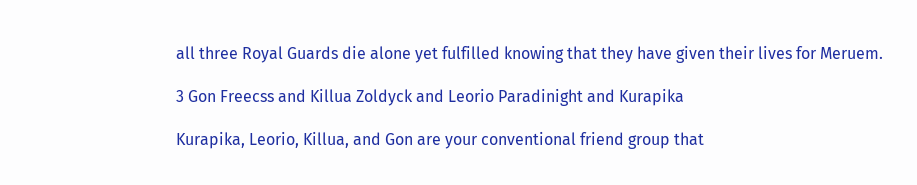all three Royal Guards die alone yet fulfilled knowing that they have given their lives for Meruem.

3 Gon Freecss and Killua Zoldyck and Leorio Paradinight and Kurapika

Kurapika, Leorio, Killua, and Gon are your conventional friend group that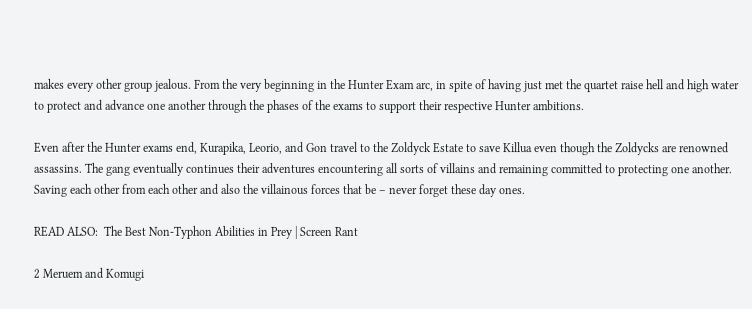makes every other group jealous. From the very beginning in the Hunter Exam arc, in spite of having just met the quartet raise hell and high water to protect and advance one another through the phases of the exams to support their respective Hunter ambitions.

Even after the Hunter exams end, Kurapika, Leorio, and Gon travel to the Zoldyck Estate to save Killua even though the Zoldycks are renowned assassins. The gang eventually continues their adventures encountering all sorts of villains and remaining committed to protecting one another. Saving each other from each other and also the villainous forces that be – never forget these day ones.

READ ALSO:  The Best Non-Typhon Abilities in Prey | Screen Rant

2 Meruem and Komugi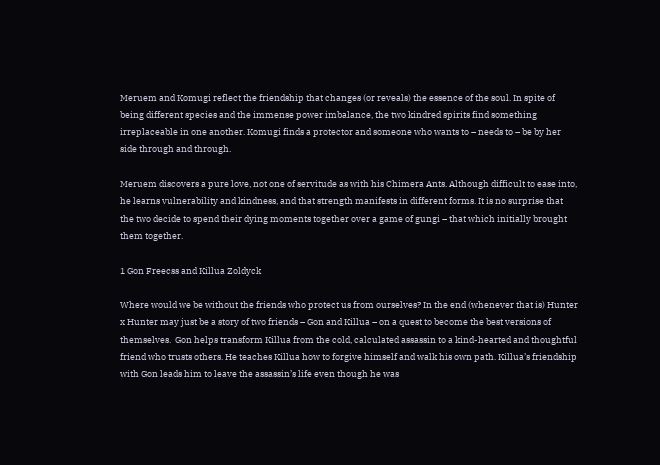Meruem and Komugi reflect the friendship that changes (or reveals) the essence of the soul. In spite of being different species and the immense power imbalance, the two kindred spirits find something irreplaceable in one another. Komugi finds a protector and someone who wants to – needs to – be by her side through and through.

Meruem discovers a pure love, not one of servitude as with his Chimera Ants. Although difficult to ease into, he learns vulnerability and kindness, and that strength manifests in different forms. It is no surprise that the two decide to spend their dying moments together over a game of gungi – that which initially brought them together.

1 Gon Freecss and Killua Zoldyck

Where would we be without the friends who protect us from ourselves? In the end (whenever that is) Hunter x Hunter may just be a story of two friends – Gon and Killua – on a quest to become the best versions of themselves.  Gon helps transform Killua from the cold, calculated assassin to a kind-hearted and thoughtful friend who trusts others. He teaches Killua how to forgive himself and walk his own path. Killua’s friendship with Gon leads him to leave the assassin’s life even though he was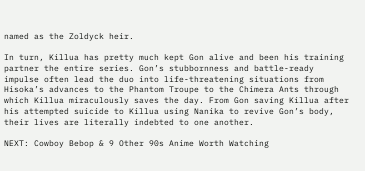named as the Zoldyck heir.

In turn, Killua has pretty much kept Gon alive and been his training partner the entire series. Gon’s stubbornness and battle-ready impulse often lead the duo into life-threatening situations from Hisoka’s advances to the Phantom Troupe to the Chimera Ants through which Killua miraculously saves the day. From Gon saving Killua after his attempted suicide to Killua using Nanika to revive Gon’s body, their lives are literally indebted to one another.

NEXT: Cowboy Bebop & 9 Other 90s Anime Worth Watching